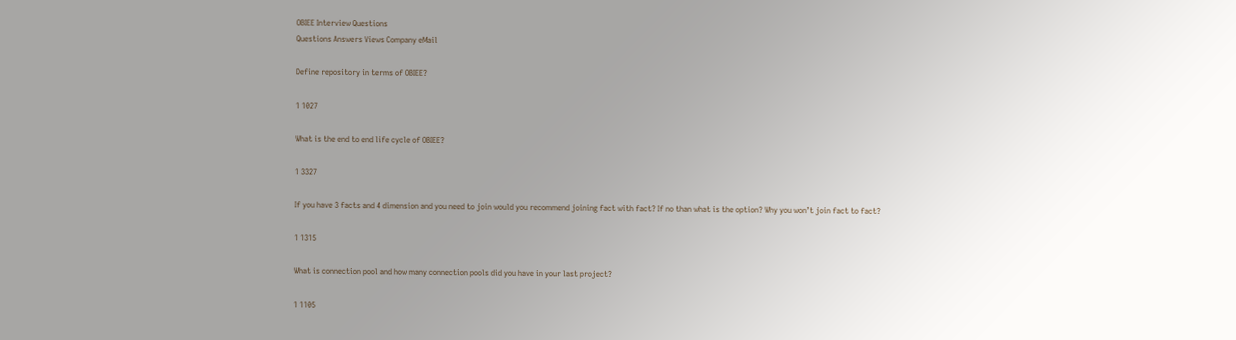OBIEE Interview Questions
Questions Answers Views Company eMail

Define repository in terms of OBIEE?

1 1027

What is the end to end life cycle of OBIEE?

1 3327

If you have 3 facts and 4 dimension and you need to join would you recommend joining fact with fact? If no than what is the option? Why you won’t join fact to fact?

1 1315

What is connection pool and how many connection pools did you have in your last project?

1 1105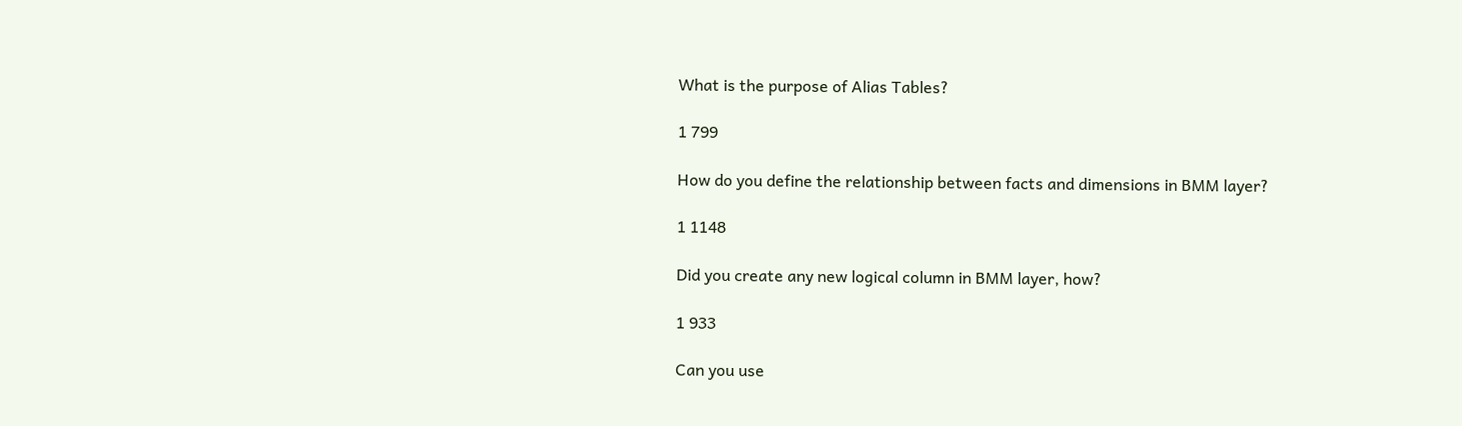What is the purpose of Alias Tables?

1 799

How do you define the relationship between facts and dimensions in BMM layer?

1 1148

Did you create any new logical column in BMM layer, how?

1 933

Can you use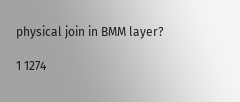physical join in BMM layer?

1 1274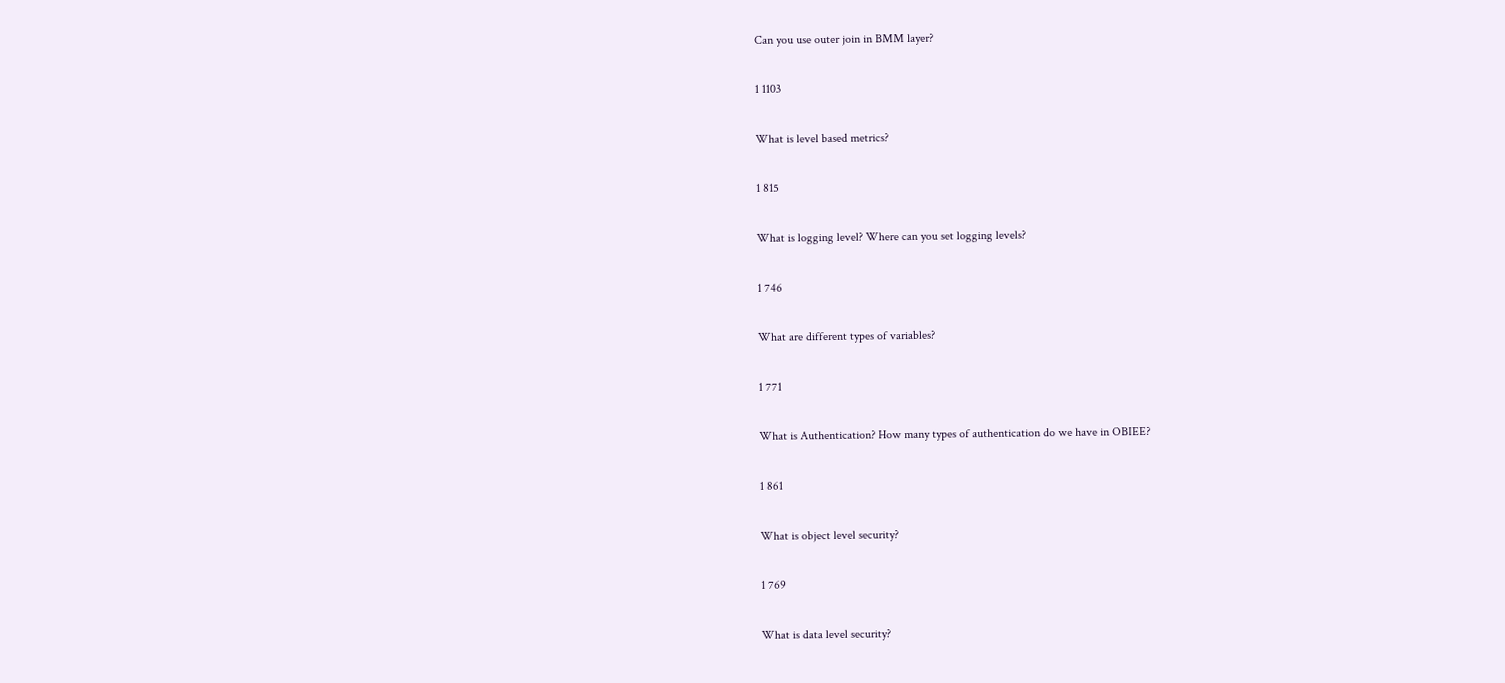Can you use outer join in BMM layer?

1 1103

What is level based metrics?

1 815

What is logging level? Where can you set logging levels?

1 746

What are different types of variables?

1 771

What is Authentication? How many types of authentication do we have in OBIEE?

1 861

What is object level security?

1 769

What is data level security?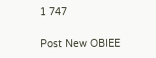1 747

Post New OBIEE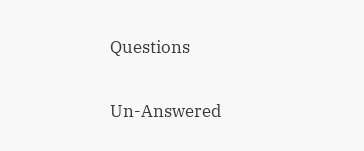Questions

Un-Answered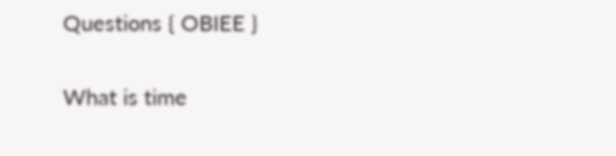Questions { OBIEE }

What is time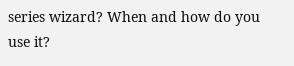series wizard? When and how do you use it?